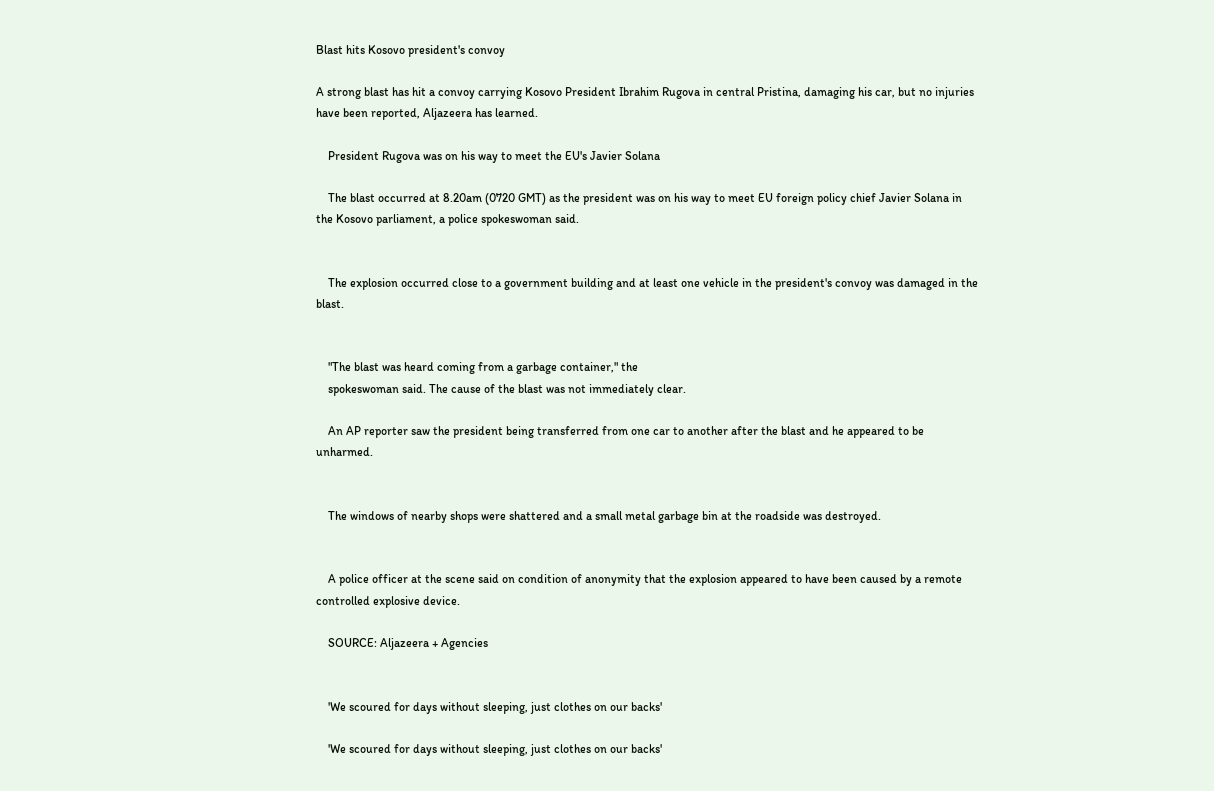Blast hits Kosovo president's convoy

A strong blast has hit a convoy carrying Kosovo President Ibrahim Rugova in central Pristina, damaging his car, but no injuries have been reported, Aljazeera has learned.

    President Rugova was on his way to meet the EU's Javier Solana

    The blast occurred at 8.20am (0720 GMT) as the president was on his way to meet EU foreign policy chief Javier Solana in the Kosovo parliament, a police spokeswoman said.


    The explosion occurred close to a government building and at least one vehicle in the president's convoy was damaged in the blast.


    "The blast was heard coming from a garbage container," the
    spokeswoman said. The cause of the blast was not immediately clear.

    An AP reporter saw the president being transferred from one car to another after the blast and he appeared to be unharmed.


    The windows of nearby shops were shattered and a small metal garbage bin at the roadside was destroyed.


    A police officer at the scene said on condition of anonymity that the explosion appeared to have been caused by a remote controlled explosive device.

    SOURCE: Aljazeera + Agencies


    'We scoured for days without sleeping, just clothes on our backs'

    'We scoured for days without sleeping, just clothes on our backs'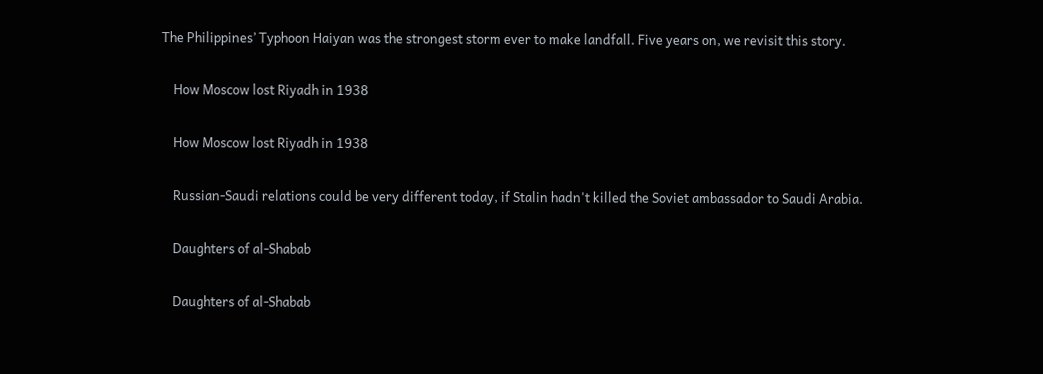The Philippines’ Typhoon Haiyan was the strongest storm ever to make landfall. Five years on, we revisit this story.

    How Moscow lost Riyadh in 1938

    How Moscow lost Riyadh in 1938

    Russian-Saudi relations could be very different today, if Stalin hadn't killed the Soviet ambassador to Saudi Arabia.

    Daughters of al-Shabab

    Daughters of al-Shabab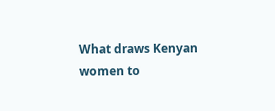What draws Kenyan women to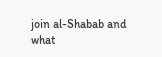join al-Shabab and what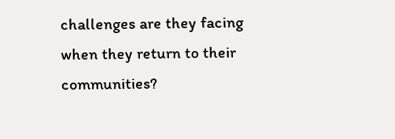challenges are they facing when they return to their communities?